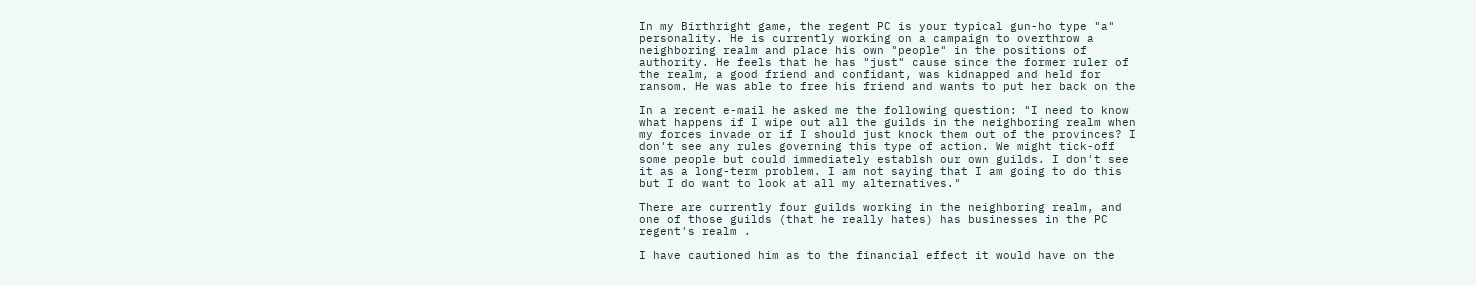In my Birthright game, the regent PC is your typical gun-ho type "a"
personality. He is currently working on a campaign to overthrow a
neighboring realm and place his own "people" in the positions of
authority. He feels that he has "just" cause since the former ruler of
the realm, a good friend and confidant, was kidnapped and held for
ransom. He was able to free his friend and wants to put her back on the

In a recent e-mail he asked me the following question: "I need to know
what happens if I wipe out all the guilds in the neighboring realm when
my forces invade or if I should just knock them out of the provinces? I
don't see any rules governing this type of action. We might tick-off
some people but could immediately establsh our own guilds. I don't see
it as a long-term problem. I am not saying that I am going to do this
but I do want to look at all my alternatives."

There are currently four guilds working in the neighboring realm, and
one of those guilds (that he really hates) has businesses in the PC
regent's realm .

I have cautioned him as to the financial effect it would have on the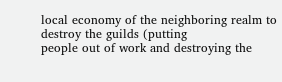local economy of the neighboring realm to destroy the guilds (putting
people out of work and destroying the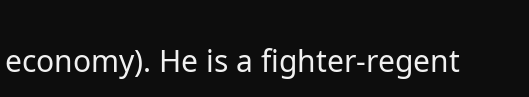economy). He is a fighter-regent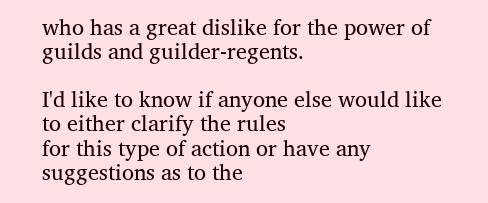who has a great dislike for the power of guilds and guilder-regents.

I'd like to know if anyone else would like to either clarify the rules
for this type of action or have any suggestions as to the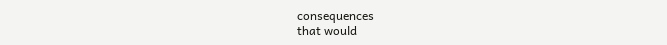consequences
that would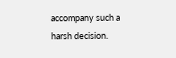accompany such a harsh decision.